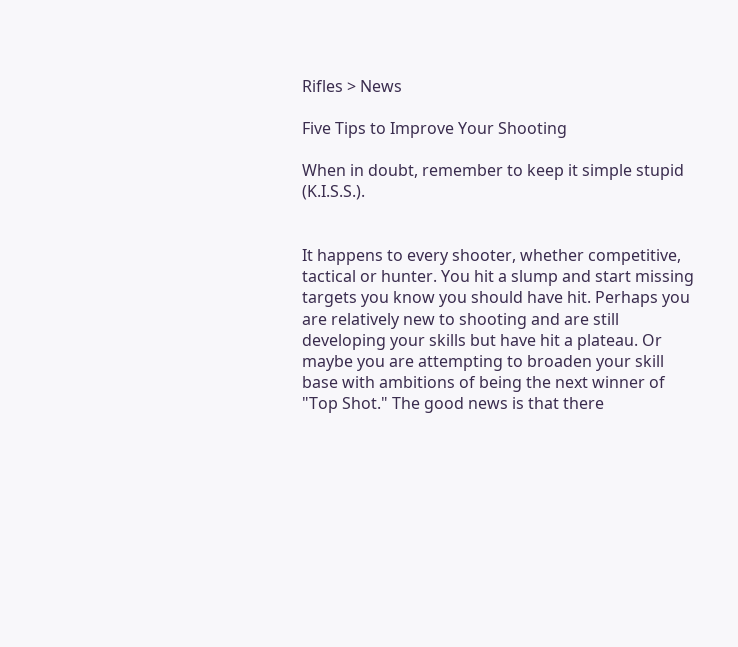Rifles > News

Five Tips to Improve Your Shooting

When in doubt, remember to keep it simple stupid (K.I.S.S.).


It happens to every shooter, whether competitive, tactical or hunter. You hit a slump and start missing targets you know you should have hit. Perhaps you are relatively new to shooting and are still developing your skills but have hit a plateau. Or maybe you are attempting to broaden your skill base with ambitions of being the next winner of "Top Shot." The good news is that there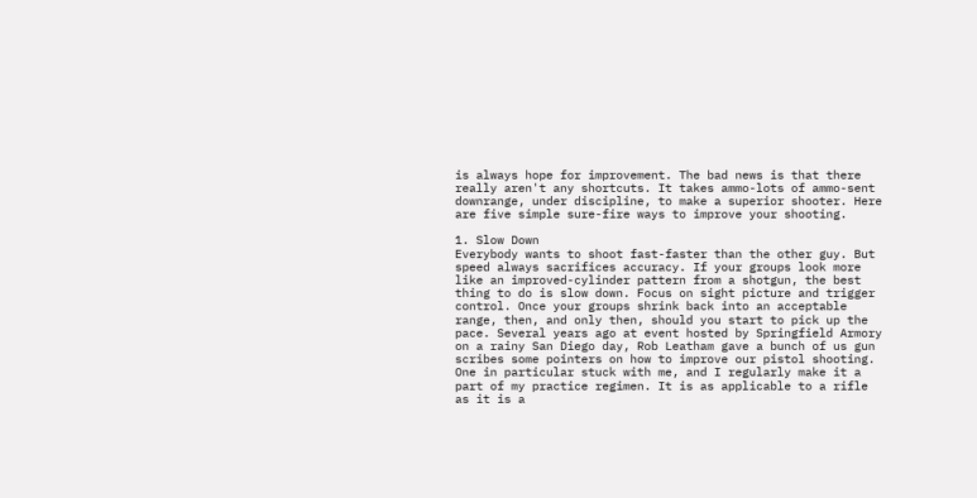is always hope for improvement. The bad news is that there really aren't any shortcuts. It takes ammo-lots of ammo-sent downrange, under discipline, to make a superior shooter. Here are five simple sure-fire ways to improve your shooting.

1. Slow Down
Everybody wants to shoot fast-faster than the other guy. But speed always sacrifices accuracy. If your groups look more like an improved-cylinder pattern from a shotgun, the best thing to do is slow down. Focus on sight picture and trigger control. Once your groups shrink back into an acceptable range, then, and only then, should you start to pick up the pace. Several years ago at event hosted by Springfield Armory on a rainy San Diego day, Rob Leatham gave a bunch of us gun scribes some pointers on how to improve our pistol shooting. One in particular stuck with me, and I regularly make it a part of my practice regimen. It is as applicable to a rifle as it is a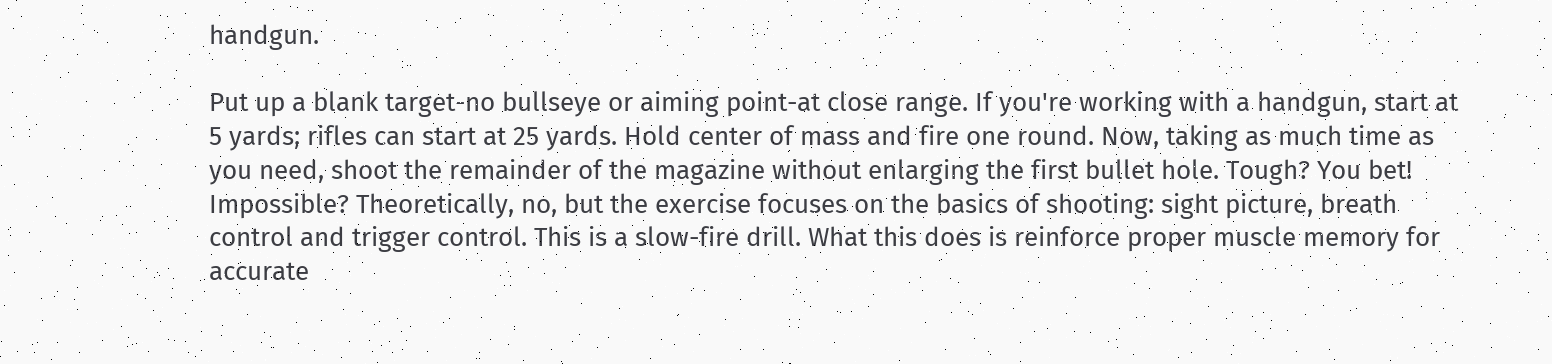handgun.

Put up a blank target-no bullseye or aiming point-at close range. If you're working with a handgun, start at 5 yards; rifles can start at 25 yards. Hold center of mass and fire one round. Now, taking as much time as you need, shoot the remainder of the magazine without enlarging the first bullet hole. Tough? You bet! Impossible? Theoretically, no, but the exercise focuses on the basics of shooting: sight picture, breath control and trigger control. This is a slow-fire drill. What this does is reinforce proper muscle memory for accurate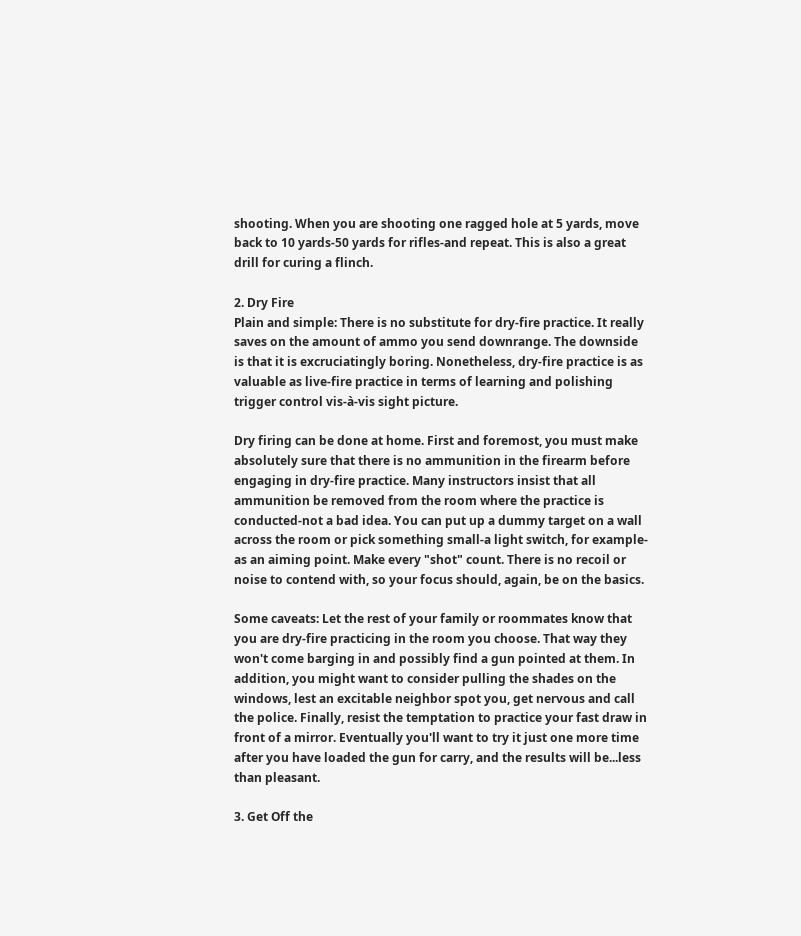shooting. When you are shooting one ragged hole at 5 yards, move back to 10 yards-50 yards for rifles-and repeat. This is also a great drill for curing a flinch.

2. Dry Fire
Plain and simple: There is no substitute for dry-fire practice. It really saves on the amount of ammo you send downrange. The downside is that it is excruciatingly boring. Nonetheless, dry-fire practice is as valuable as live-fire practice in terms of learning and polishing trigger control vis-à-vis sight picture.

Dry firing can be done at home. First and foremost, you must make absolutely sure that there is no ammunition in the firearm before engaging in dry-fire practice. Many instructors insist that all ammunition be removed from the room where the practice is conducted-not a bad idea. You can put up a dummy target on a wall across the room or pick something small-a light switch, for example-as an aiming point. Make every "shot" count. There is no recoil or noise to contend with, so your focus should, again, be on the basics.

Some caveats: Let the rest of your family or roommates know that you are dry-fire practicing in the room you choose. That way they won't come barging in and possibly find a gun pointed at them. In addition, you might want to consider pulling the shades on the windows, lest an excitable neighbor spot you, get nervous and call the police. Finally, resist the temptation to practice your fast draw in front of a mirror. Eventually you'll want to try it just one more time after you have loaded the gun for carry, and the results will be...less than pleasant.

3. Get Off the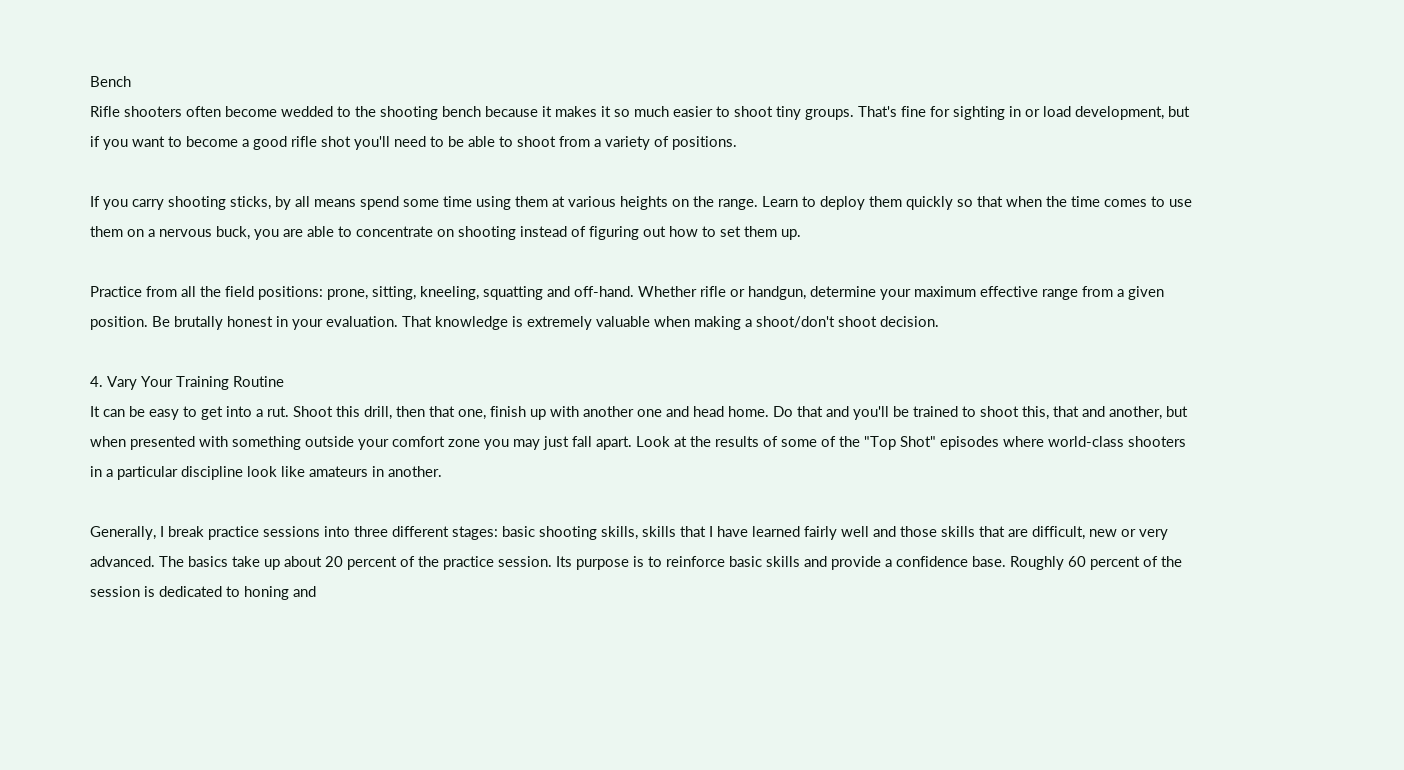Bench
Rifle shooters often become wedded to the shooting bench because it makes it so much easier to shoot tiny groups. That's fine for sighting in or load development, but if you want to become a good rifle shot you'll need to be able to shoot from a variety of positions.

If you carry shooting sticks, by all means spend some time using them at various heights on the range. Learn to deploy them quickly so that when the time comes to use them on a nervous buck, you are able to concentrate on shooting instead of figuring out how to set them up.

Practice from all the field positions: prone, sitting, kneeling, squatting and off-hand. Whether rifle or handgun, determine your maximum effective range from a given position. Be brutally honest in your evaluation. That knowledge is extremely valuable when making a shoot/don't shoot decision.

4. Vary Your Training Routine
It can be easy to get into a rut. Shoot this drill, then that one, finish up with another one and head home. Do that and you'll be trained to shoot this, that and another, but when presented with something outside your comfort zone you may just fall apart. Look at the results of some of the "Top Shot" episodes where world-class shooters in a particular discipline look like amateurs in another.

Generally, I break practice sessions into three different stages: basic shooting skills, skills that I have learned fairly well and those skills that are difficult, new or very advanced. The basics take up about 20 percent of the practice session. Its purpose is to reinforce basic skills and provide a confidence base. Roughly 60 percent of the session is dedicated to honing and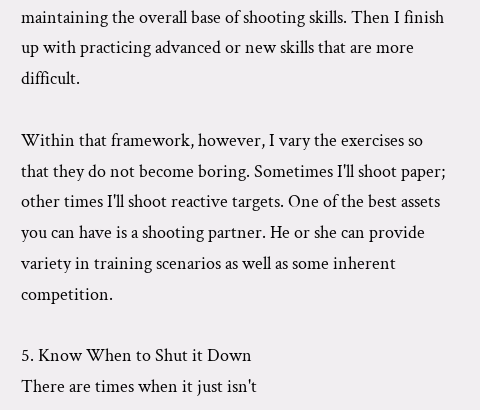maintaining the overall base of shooting skills. Then I finish up with practicing advanced or new skills that are more difficult.

Within that framework, however, I vary the exercises so that they do not become boring. Sometimes I'll shoot paper; other times I'll shoot reactive targets. One of the best assets you can have is a shooting partner. He or she can provide variety in training scenarios as well as some inherent competition.

5. Know When to Shut it Down
There are times when it just isn't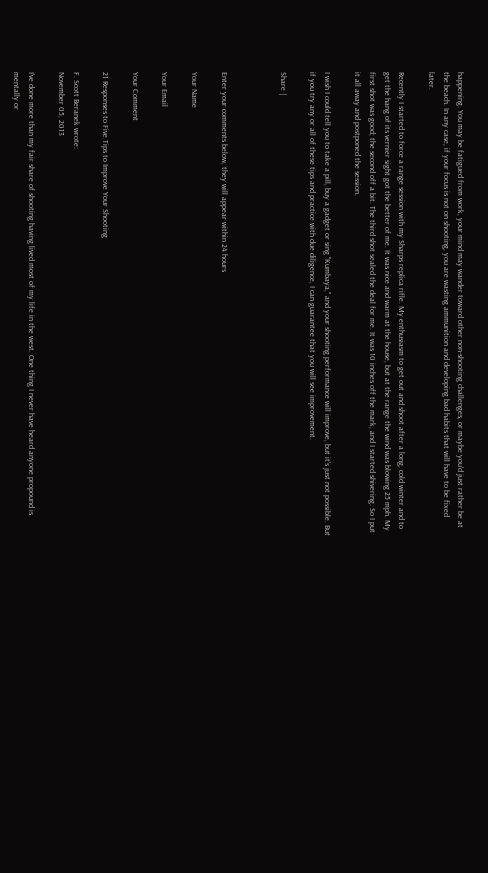happening. You may be fatigued from work, your mind may wander toward other non-shooting challenges, or maybe you'd just rather be at the beach. In any case, if your focus is not on shooting, you are wasting ammunition and developing bad habits that will have to be fixed later.

Recently I started to force a range session with my Sharps replica rifle. My enthusiasm to get out and shoot after a long, cold winter and to get the hang of its vernier sight got the better of me. It was nice and warm at the house, but at the range the wind was blowing 25 mph. My first shot was good; the second off a bit. The third shot sealed the deal for me. It was 10 inches off the mark, and I started shivering. So I put it all away and postponed the session.

I wish I could tell you to take a pill, buy a gadget or sing "Kumbaya," and your shooting performance will improve, but it's just not possible. But if you try any or all of these tips and practice with due diligence, I can guarantee that you will see improvement.

Share |



Enter your comments below, they will appear within 24 hours

Your Name

Your Email

Your Comment

21 Responses to Five Tips to Improve Your Shooting

F. Scott Beranek wrote:
November 05, 2013

I've done more than my fair share of shooting having lived most of my life in the west. One thing I never have heard anyone propound is mentally or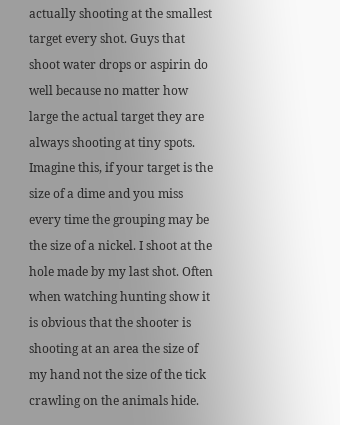actually shooting at the smallest target every shot. Guys that shoot water drops or aspirin do well because no matter how large the actual target they are always shooting at tiny spots. Imagine this, if your target is the size of a dime and you miss every time the grouping may be the size of a nickel. I shoot at the hole made by my last shot. Often when watching hunting show it is obvious that the shooter is shooting at an area the size of my hand not the size of the tick crawling on the animals hide.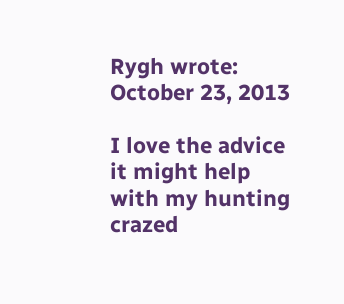Rygh wrote:
October 23, 2013

I love the advice it might help with my hunting crazed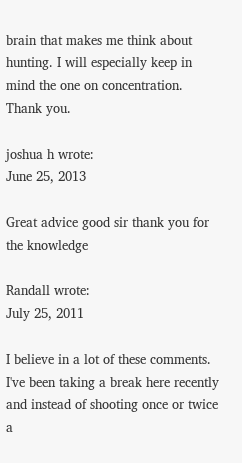brain that makes me think about hunting. I will especially keep in mind the one on concentration. Thank you.

joshua h wrote:
June 25, 2013

Great advice good sir thank you for the knowledge

Randall wrote:
July 25, 2011

I believe in a lot of these comments. I've been taking a break here recently and instead of shooting once or twice a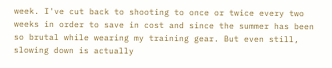week. I've cut back to shooting to once or twice every two weeks in order to save in cost and since the summer has been so brutal while wearing my training gear. But even still, slowing down is actually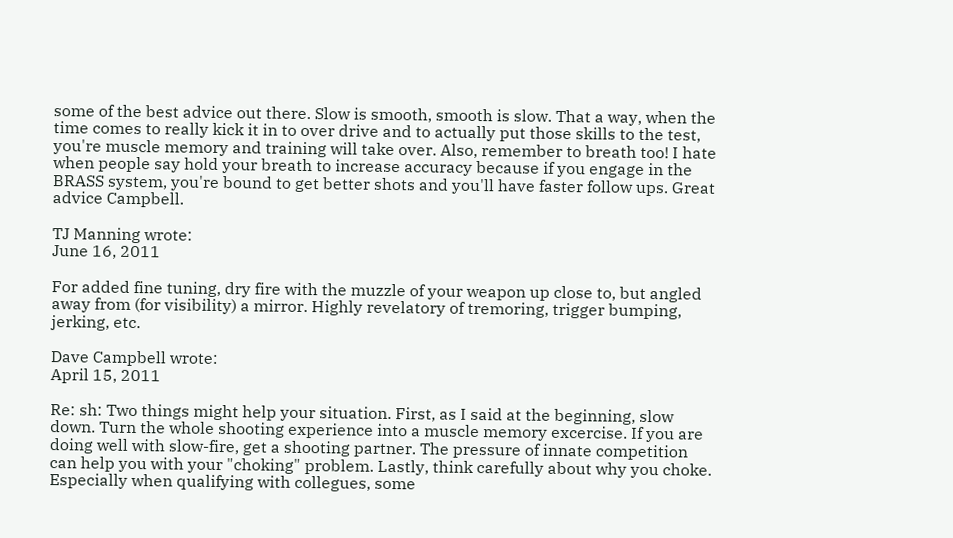some of the best advice out there. Slow is smooth, smooth is slow. That a way, when the time comes to really kick it in to over drive and to actually put those skills to the test, you're muscle memory and training will take over. Also, remember to breath too! I hate when people say hold your breath to increase accuracy because if you engage in the BRASS system, you're bound to get better shots and you'll have faster follow ups. Great advice Campbell.

TJ Manning wrote:
June 16, 2011

For added fine tuning, dry fire with the muzzle of your weapon up close to, but angled away from (for visibility) a mirror. Highly revelatory of tremoring, trigger bumping, jerking, etc.

Dave Campbell wrote:
April 15, 2011

Re: sh: Two things might help your situation. First, as I said at the beginning, slow down. Turn the whole shooting experience into a muscle memory excercise. If you are doing well with slow-fire, get a shooting partner. The pressure of innate competition can help you with your "choking" problem. Lastly, think carefully about why you choke. Especially when qualifying with collegues, some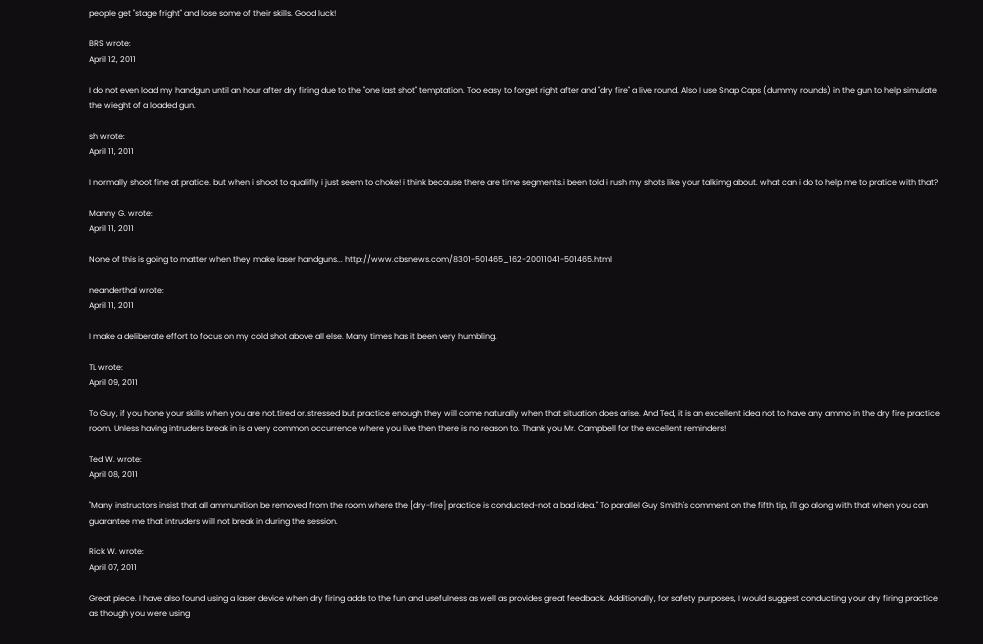people get "stage fright" and lose some of their skills. Good luck!

BRS wrote:
April 12, 2011

I do not even load my handgun until an hour after dry firing due to the "one last shot" temptation. Too easy to forget right after and "dry fire" a live round. Also I use Snap Caps (dummy rounds) in the gun to help simulate the wieght of a loaded gun.

sh wrote:
April 11, 2011

I normally shoot fine at pratice. but when i shoot to qualifly i just seem to choke! i think because there are time segments.i been told i rush my shots like your talkimg about. what can i do to help me to pratice with that?

Manny G. wrote:
April 11, 2011

None of this is going to matter when they make laser handguns... http://www.cbsnews.com/8301-501465_162-20011041-501465.html

neanderthal wrote:
April 11, 2011

I make a deliberate effort to focus on my cold shot above all else. Many times has it been very humbling.

TL wrote:
April 09, 2011

To Guy, if you hone your skills when you are not.tired or.stressed but practice enough they will come naturally when that situation does arise. And Ted, it is an excellent idea not to have any ammo in the dry fire practice room. Unless having intruders break in is a very common occurrence where you live then there is no reason to. Thank you Mr. Campbell for the excellent reminders!

Ted W. wrote:
April 08, 2011

"Many instructors insist that all ammunition be removed from the room where the [dry-fire] practice is conducted-not a bad idea." To parallel Guy Smith's comment on the fifth tip, I'll go along with that when you can guarantee me that intruders will not break in during the session.

Rick W. wrote:
April 07, 2011

Great piece. I have also found using a laser device when dry firing adds to the fun and usefulness as well as provides great feedback. Additionally, for safety purposes, I would suggest conducting your dry firing practice as though you were using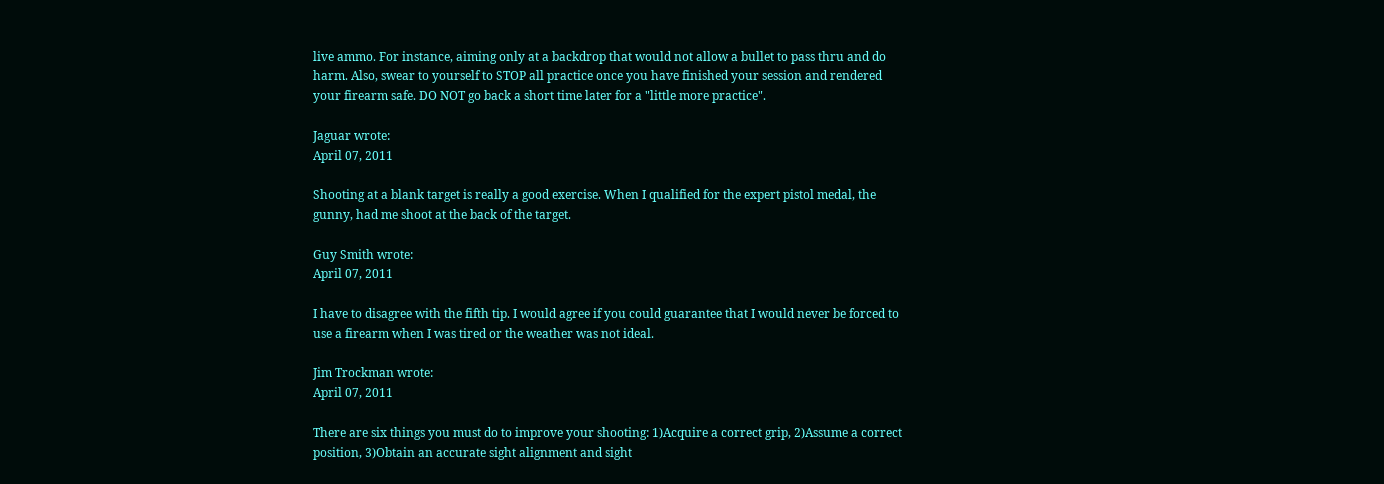live ammo. For instance, aiming only at a backdrop that would not allow a bullet to pass thru and do harm. Also, swear to yourself to STOP all practice once you have finished your session and rendered your firearm safe. DO NOT go back a short time later for a "little more practice".

Jaguar wrote:
April 07, 2011

Shooting at a blank target is really a good exercise. When I qualified for the expert pistol medal, the gunny, had me shoot at the back of the target.

Guy Smith wrote:
April 07, 2011

I have to disagree with the fifth tip. I would agree if you could guarantee that I would never be forced to use a firearm when I was tired or the weather was not ideal.

Jim Trockman wrote:
April 07, 2011

There are six things you must do to improve your shooting: 1)Acquire a correct grip, 2)Assume a correct position, 3)Obtain an accurate sight alignment and sight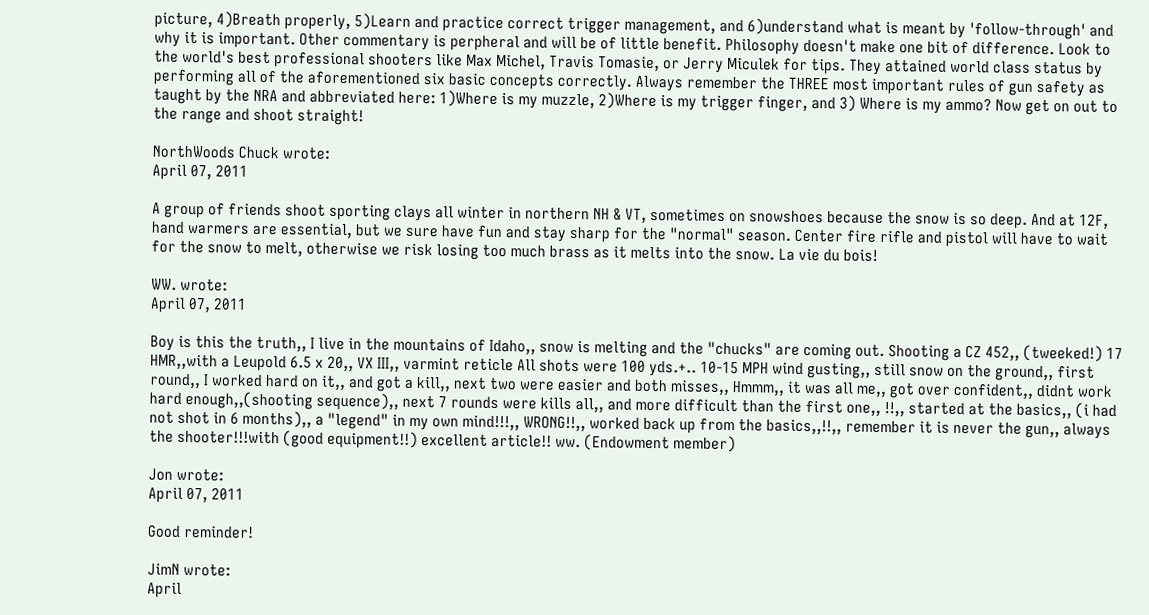picture, 4)Breath properly, 5)Learn and practice correct trigger management, and 6)understand what is meant by 'follow-through' and why it is important. Other commentary is perpheral and will be of little benefit. Philosophy doesn't make one bit of difference. Look to the world's best professional shooters like Max Michel, Travis Tomasie, or Jerry Miculek for tips. They attained world class status by performing all of the aforementioned six basic concepts correctly. Always remember the THREE most important rules of gun safety as taught by the NRA and abbreviated here: 1)Where is my muzzle, 2)Where is my trigger finger, and 3) Where is my ammo? Now get on out to the range and shoot straight!

NorthWoods Chuck wrote:
April 07, 2011

A group of friends shoot sporting clays all winter in northern NH & VT, sometimes on snowshoes because the snow is so deep. And at 12F, hand warmers are essential, but we sure have fun and stay sharp for the "normal" season. Center fire rifle and pistol will have to wait for the snow to melt, otherwise we risk losing too much brass as it melts into the snow. La vie du bois!

WW. wrote:
April 07, 2011

Boy is this the truth,, I live in the mountains of Idaho,, snow is melting and the "chucks" are coming out. Shooting a CZ 452,, (tweeked!) 17 HMR,,with a Leupold 6.5 x 20,, VX III,, varmint reticle All shots were 100 yds.+.. 10-15 MPH wind gusting,, still snow on the ground,, first round,, I worked hard on it,, and got a kill,, next two were easier and both misses,, Hmmm,, it was all me,, got over confident,, didnt work hard enough,,(shooting sequence),, next 7 rounds were kills all,, and more difficult than the first one,, !!,, started at the basics,, (i had not shot in 6 months),, a "legend" in my own mind!!!,, WRONG!!,, worked back up from the basics,,!!,, remember it is never the gun,, always the shooter!!!with (good equipment!!) excellent article!! ww. (Endowment member)

Jon wrote:
April 07, 2011

Good reminder!

JimN wrote:
April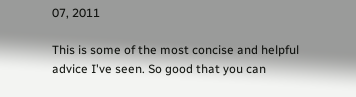07, 2011

This is some of the most concise and helpful advice I've seen. So good that you can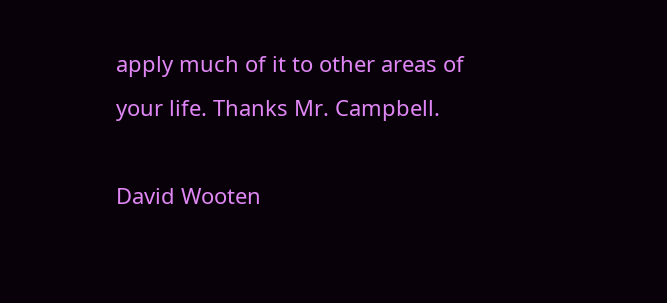apply much of it to other areas of your life. Thanks Mr. Campbell.

David Wooten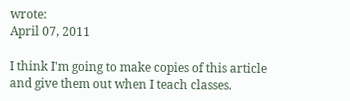wrote:
April 07, 2011

I think I'm going to make copies of this article and give them out when I teach classes.